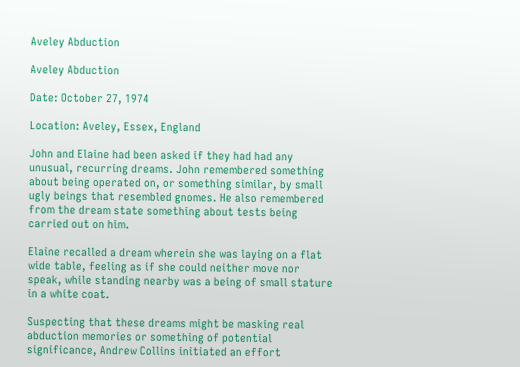Aveley Abduction

Aveley Abduction

Date: October 27, 1974

Location: Aveley, Essex, England

John and Elaine had been asked if they had had any unusual, recurring dreams. John remembered something about being operated on, or something similar, by small ugly beings that resembled gnomes. He also remembered from the dream state something about tests being carried out on him.

Elaine recalled a dream wherein she was laying on a flat wide table, feeling as if she could neither move nor speak, while standing nearby was a being of small stature in a white coat.

Suspecting that these dreams might be masking real abduction memories or something of potential significance, Andrew Collins initiated an effort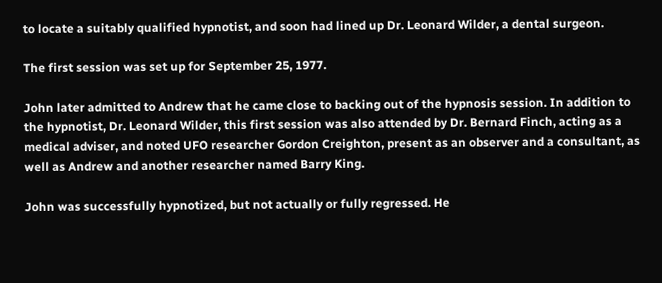to locate a suitably qualified hypnotist, and soon had lined up Dr. Leonard Wilder, a dental surgeon.

The first session was set up for September 25, 1977.

John later admitted to Andrew that he came close to backing out of the hypnosis session. In addition to the hypnotist, Dr. Leonard Wilder, this first session was also attended by Dr. Bernard Finch, acting as a medical adviser, and noted UFO researcher Gordon Creighton, present as an observer and a consultant, as well as Andrew and another researcher named Barry King.

John was successfully hypnotized, but not actually or fully regressed. He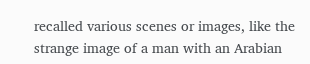recalled various scenes or images, like the strange image of a man with an Arabian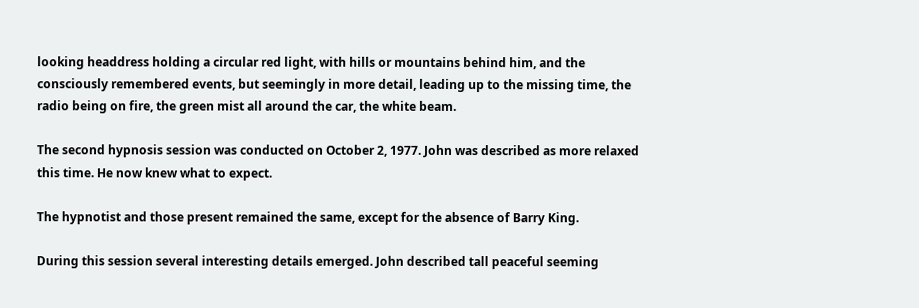looking headdress holding a circular red light, with hills or mountains behind him, and the consciously remembered events, but seemingly in more detail, leading up to the missing time, the radio being on fire, the green mist all around the car, the white beam.

The second hypnosis session was conducted on October 2, 1977. John was described as more relaxed this time. He now knew what to expect.

The hypnotist and those present remained the same, except for the absence of Barry King.

During this session several interesting details emerged. John described tall peaceful seeming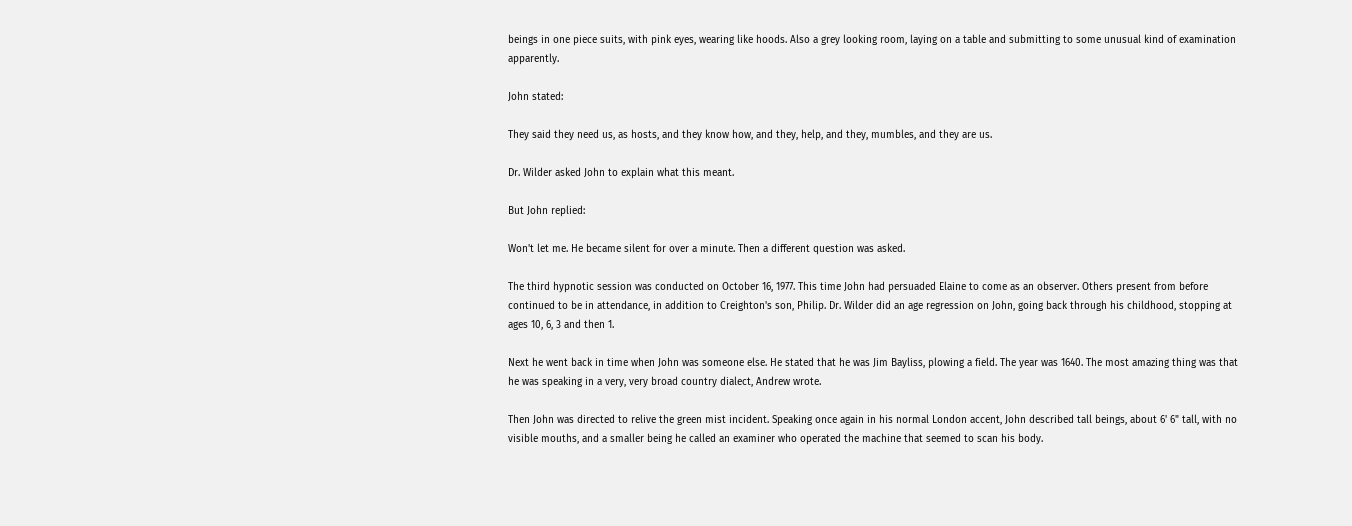beings in one piece suits, with pink eyes, wearing like hoods. Also a grey looking room, laying on a table and submitting to some unusual kind of examination apparently.

John stated:

They said they need us, as hosts, and they know how, and they, help, and they, mumbles, and they are us.

Dr. Wilder asked John to explain what this meant.

But John replied:

Won't let me. He became silent for over a minute. Then a different question was asked.

The third hypnotic session was conducted on October 16, 1977. This time John had persuaded Elaine to come as an observer. Others present from before continued to be in attendance, in addition to Creighton's son, Philip. Dr. Wilder did an age regression on John, going back through his childhood, stopping at ages 10, 6, 3 and then 1.

Next he went back in time when John was someone else. He stated that he was Jim Bayliss, plowing a field. The year was 1640. The most amazing thing was that he was speaking in a very, very broad country dialect, Andrew wrote.

Then John was directed to relive the green mist incident. Speaking once again in his normal London accent, John described tall beings, about 6' 6" tall, with no visible mouths, and a smaller being he called an examiner who operated the machine that seemed to scan his body.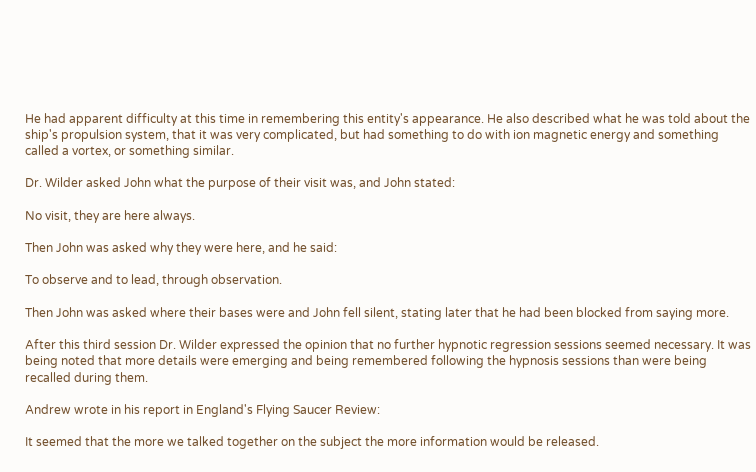He had apparent difficulty at this time in remembering this entity's appearance. He also described what he was told about the ship's propulsion system, that it was very complicated, but had something to do with ion magnetic energy and something called a vortex, or something similar.

Dr. Wilder asked John what the purpose of their visit was, and John stated:

No visit, they are here always.

Then John was asked why they were here, and he said:

To observe and to lead, through observation.

Then John was asked where their bases were and John fell silent, stating later that he had been blocked from saying more.

After this third session Dr. Wilder expressed the opinion that no further hypnotic regression sessions seemed necessary. It was being noted that more details were emerging and being remembered following the hypnosis sessions than were being recalled during them.

Andrew wrote in his report in England's Flying Saucer Review:

It seemed that the more we talked together on the subject the more information would be released.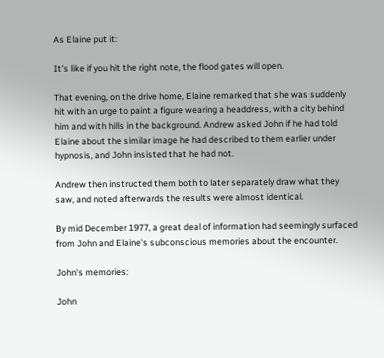As Elaine put it:

It's like if you hit the right note, the flood gates will open.

That evening, on the drive home, Elaine remarked that she was suddenly hit with an urge to paint a figure wearing a headdress, with a city behind him and with hills in the background. Andrew asked John if he had told Elaine about the similar image he had described to them earlier under hypnosis, and John insisted that he had not.

Andrew then instructed them both to later separately draw what they saw, and noted afterwards the results were almost identical.

By mid December 1977, a great deal of information had seemingly surfaced from John and Elaine's subconscious memories about the encounter.

John's memories:

John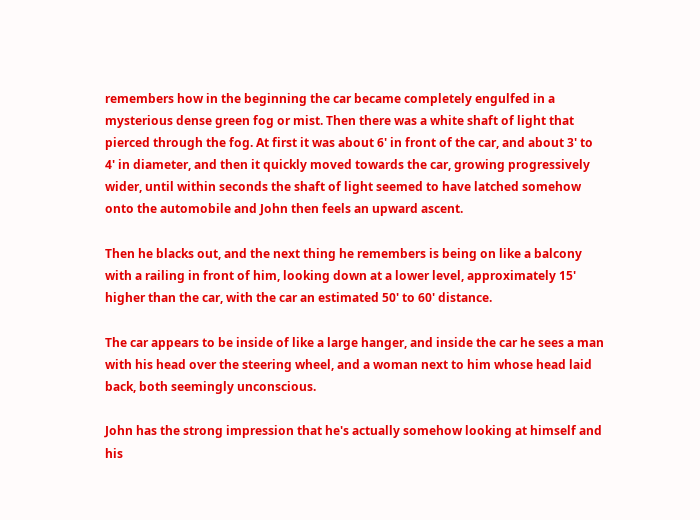remembers how in the beginning the car became completely engulfed in a mysterious dense green fog or mist. Then there was a white shaft of light that pierced through the fog. At first it was about 6' in front of the car, and about 3' to 4' in diameter, and then it quickly moved towards the car, growing progressively wider, until within seconds the shaft of light seemed to have latched somehow onto the automobile and John then feels an upward ascent.

Then he blacks out, and the next thing he remembers is being on like a balcony with a railing in front of him, looking down at a lower level, approximately 15' higher than the car, with the car an estimated 50' to 60' distance.

The car appears to be inside of like a large hanger, and inside the car he sees a man with his head over the steering wheel, and a woman next to him whose head laid back, both seemingly unconscious.

John has the strong impression that he's actually somehow looking at himself and his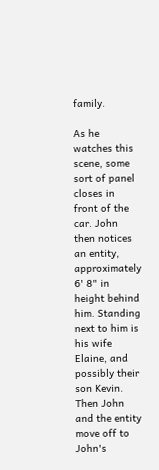family.

As he watches this scene, some sort of panel closes in front of the car. John then notices an entity, approximately 6' 8" in height behind him. Standing next to him is his wife Elaine, and possibly their son Kevin. Then John and the entity move off to John's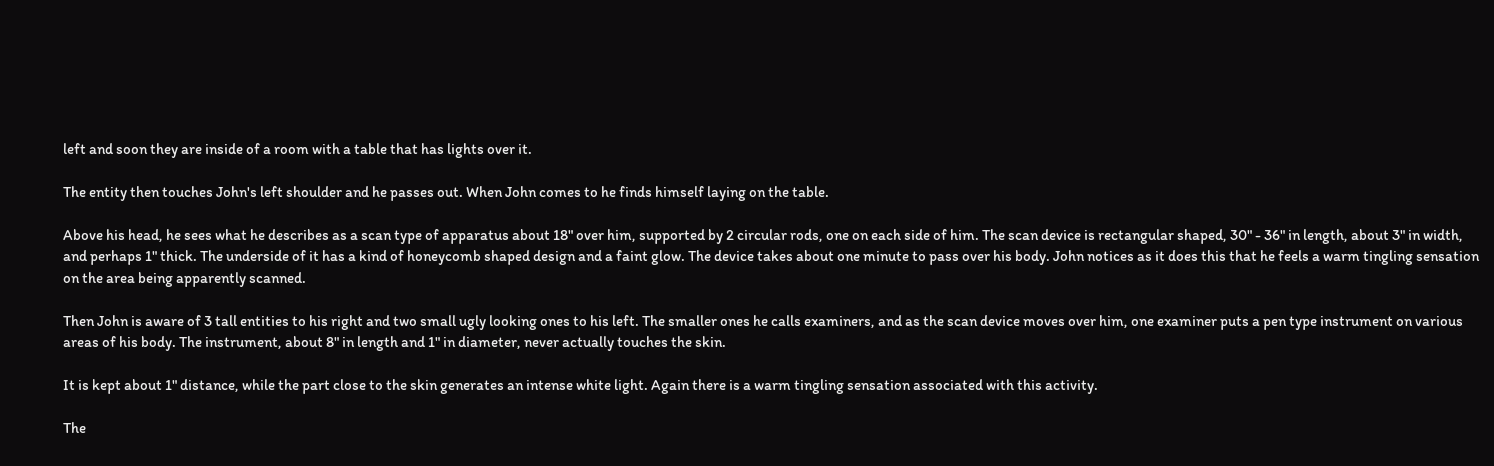left and soon they are inside of a room with a table that has lights over it.

The entity then touches John's left shoulder and he passes out. When John comes to he finds himself laying on the table.

Above his head, he sees what he describes as a scan type of apparatus about 18" over him, supported by 2 circular rods, one on each side of him. The scan device is rectangular shaped, 30" - 36" in length, about 3" in width, and perhaps 1" thick. The underside of it has a kind of honeycomb shaped design and a faint glow. The device takes about one minute to pass over his body. John notices as it does this that he feels a warm tingling sensation on the area being apparently scanned.

Then John is aware of 3 tall entities to his right and two small ugly looking ones to his left. The smaller ones he calls examiners, and as the scan device moves over him, one examiner puts a pen type instrument on various areas of his body. The instrument, about 8" in length and 1" in diameter, never actually touches the skin.

It is kept about 1" distance, while the part close to the skin generates an intense white light. Again there is a warm tingling sensation associated with this activity.

The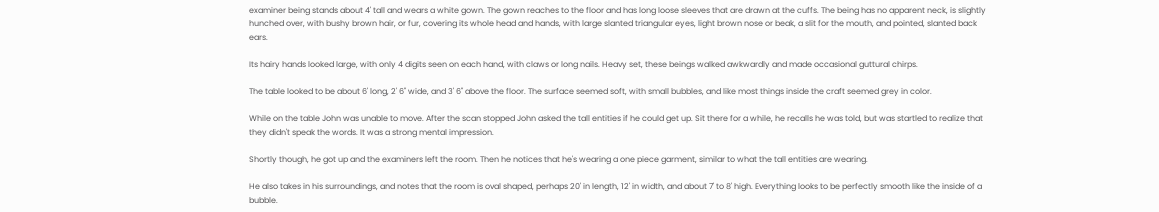examiner being stands about 4' tall and wears a white gown. The gown reaches to the floor and has long loose sleeves that are drawn at the cuffs. The being has no apparent neck, is slightly hunched over, with bushy brown hair, or fur, covering its whole head and hands, with large slanted triangular eyes, light brown nose or beak, a slit for the mouth, and pointed, slanted back ears.

Its hairy hands looked large, with only 4 digits seen on each hand, with claws or long nails. Heavy set, these beings walked awkwardly and made occasional guttural chirps.

The table looked to be about 6' long, 2' 6" wide, and 3' 6" above the floor. The surface seemed soft, with small bubbles, and like most things inside the craft seemed grey in color.

While on the table John was unable to move. After the scan stopped John asked the tall entities if he could get up. Sit there for a while, he recalls he was told, but was startled to realize that they didn't speak the words. It was a strong mental impression.

Shortly though, he got up and the examiners left the room. Then he notices that he's wearing a one piece garment, similar to what the tall entities are wearing.

He also takes in his surroundings, and notes that the room is oval shaped, perhaps 20' in length, 12' in width, and about 7' to 8' high. Everything looks to be perfectly smooth like the inside of a bubble.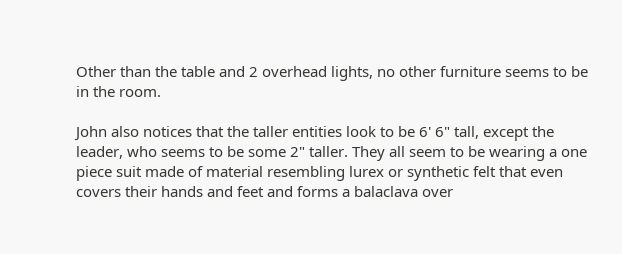Other than the table and 2 overhead lights, no other furniture seems to be in the room.

John also notices that the taller entities look to be 6' 6" tall, except the leader, who seems to be some 2" taller. They all seem to be wearing a one piece suit made of material resembling lurex or synthetic felt that even covers their hands and feet and forms a balaclava over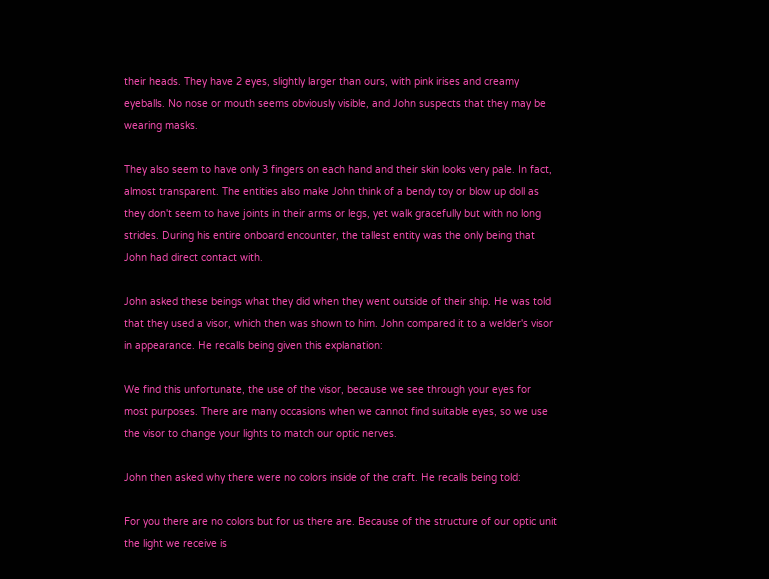their heads. They have 2 eyes, slightly larger than ours, with pink irises and creamy eyeballs. No nose or mouth seems obviously visible, and John suspects that they may be wearing masks.

They also seem to have only 3 fingers on each hand and their skin looks very pale. In fact, almost transparent. The entities also make John think of a bendy toy or blow up doll as they don't seem to have joints in their arms or legs, yet walk gracefully but with no long strides. During his entire onboard encounter, the tallest entity was the only being that John had direct contact with.

John asked these beings what they did when they went outside of their ship. He was told that they used a visor, which then was shown to him. John compared it to a welder's visor in appearance. He recalls being given this explanation:

We find this unfortunate, the use of the visor, because we see through your eyes for most purposes. There are many occasions when we cannot find suitable eyes, so we use the visor to change your lights to match our optic nerves.

John then asked why there were no colors inside of the craft. He recalls being told:

For you there are no colors but for us there are. Because of the structure of our optic unit the light we receive is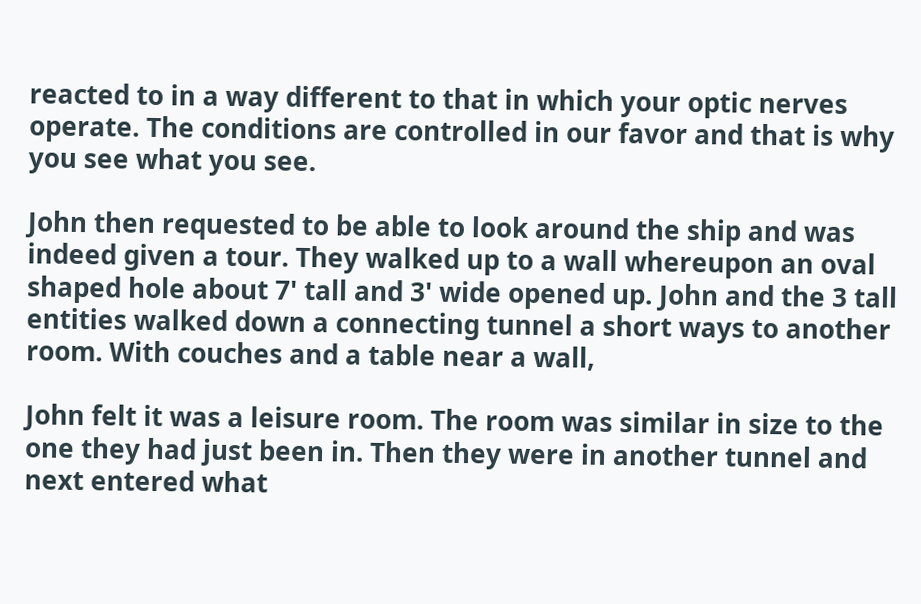reacted to in a way different to that in which your optic nerves operate. The conditions are controlled in our favor and that is why you see what you see.

John then requested to be able to look around the ship and was indeed given a tour. They walked up to a wall whereupon an oval shaped hole about 7' tall and 3' wide opened up. John and the 3 tall entities walked down a connecting tunnel a short ways to another room. With couches and a table near a wall,

John felt it was a leisure room. The room was similar in size to the one they had just been in. Then they were in another tunnel and next entered what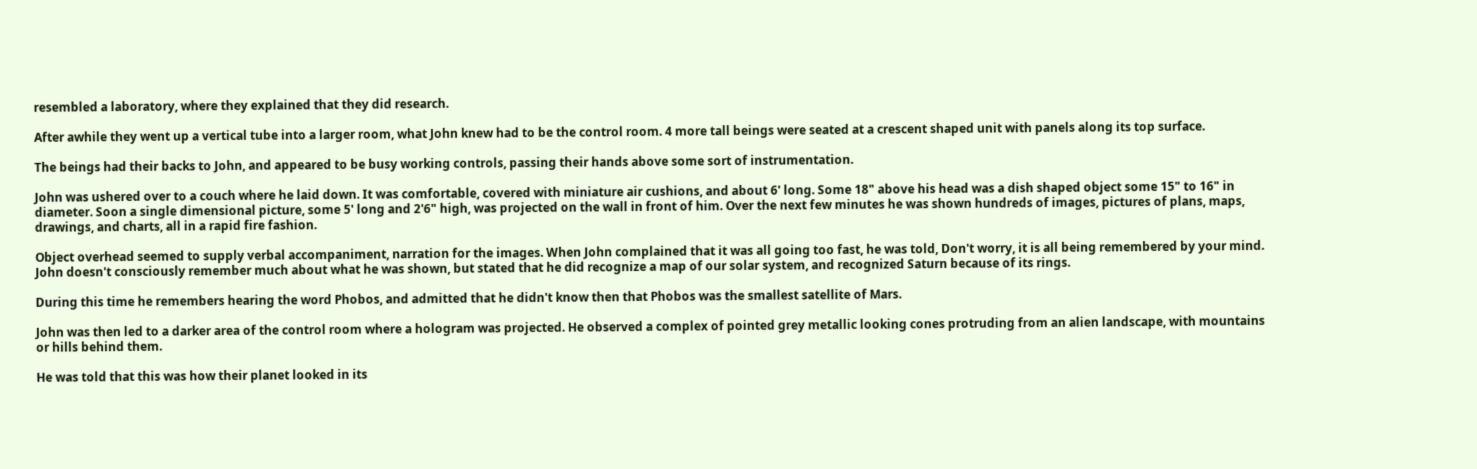resembled a laboratory, where they explained that they did research.

After awhile they went up a vertical tube into a larger room, what John knew had to be the control room. 4 more tall beings were seated at a crescent shaped unit with panels along its top surface.

The beings had their backs to John, and appeared to be busy working controls, passing their hands above some sort of instrumentation.

John was ushered over to a couch where he laid down. It was comfortable, covered with miniature air cushions, and about 6' long. Some 18" above his head was a dish shaped object some 15" to 16" in diameter. Soon a single dimensional picture, some 5' long and 2'6" high, was projected on the wall in front of him. Over the next few minutes he was shown hundreds of images, pictures of plans, maps, drawings, and charts, all in a rapid fire fashion.

Object overhead seemed to supply verbal accompaniment, narration for the images. When John complained that it was all going too fast, he was told, Don't worry, it is all being remembered by your mind. John doesn't consciously remember much about what he was shown, but stated that he did recognize a map of our solar system, and recognized Saturn because of its rings.

During this time he remembers hearing the word Phobos, and admitted that he didn't know then that Phobos was the smallest satellite of Mars.

John was then led to a darker area of the control room where a hologram was projected. He observed a complex of pointed grey metallic looking cones protruding from an alien landscape, with mountains or hills behind them.

He was told that this was how their planet looked in its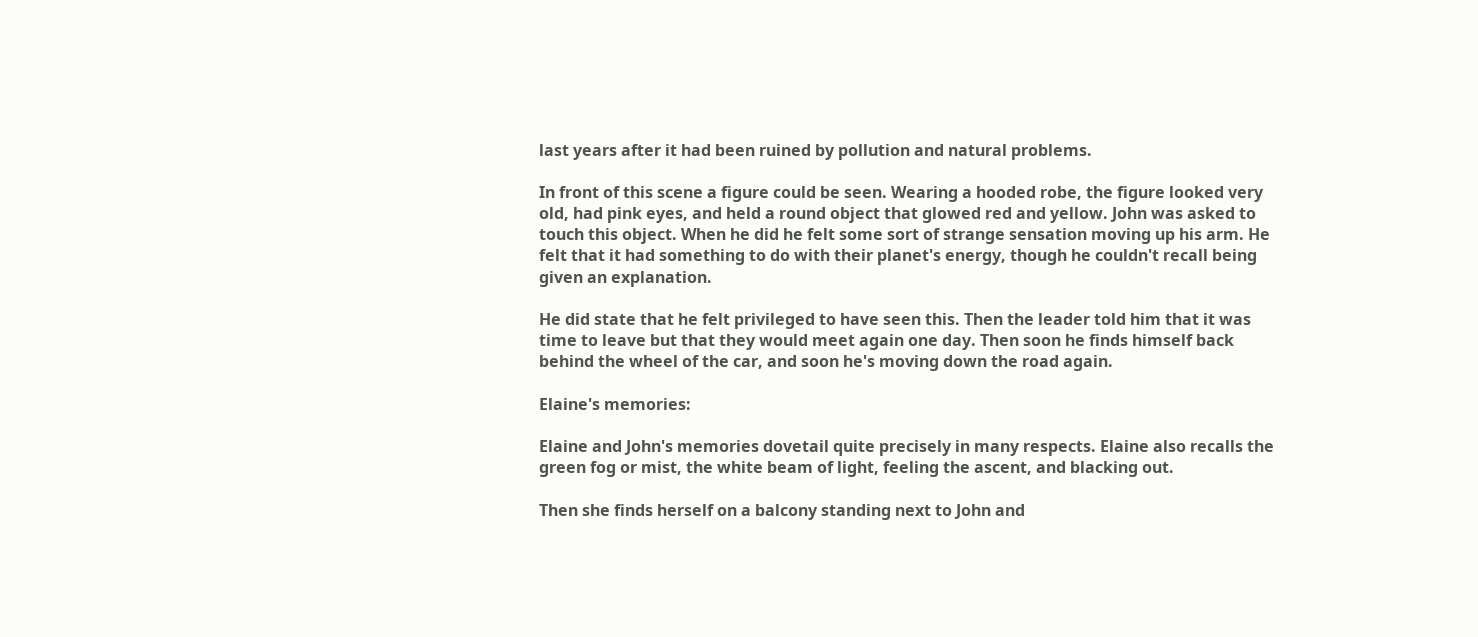last years after it had been ruined by pollution and natural problems.

In front of this scene a figure could be seen. Wearing a hooded robe, the figure looked very old, had pink eyes, and held a round object that glowed red and yellow. John was asked to touch this object. When he did he felt some sort of strange sensation moving up his arm. He felt that it had something to do with their planet's energy, though he couldn't recall being given an explanation.

He did state that he felt privileged to have seen this. Then the leader told him that it was time to leave but that they would meet again one day. Then soon he finds himself back behind the wheel of the car, and soon he's moving down the road again.

Elaine's memories:

Elaine and John's memories dovetail quite precisely in many respects. Elaine also recalls the green fog or mist, the white beam of light, feeling the ascent, and blacking out.

Then she finds herself on a balcony standing next to John and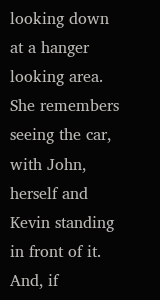looking down at a hanger looking area. She remembers seeing the car, with John, herself and Kevin standing in front of it. And, if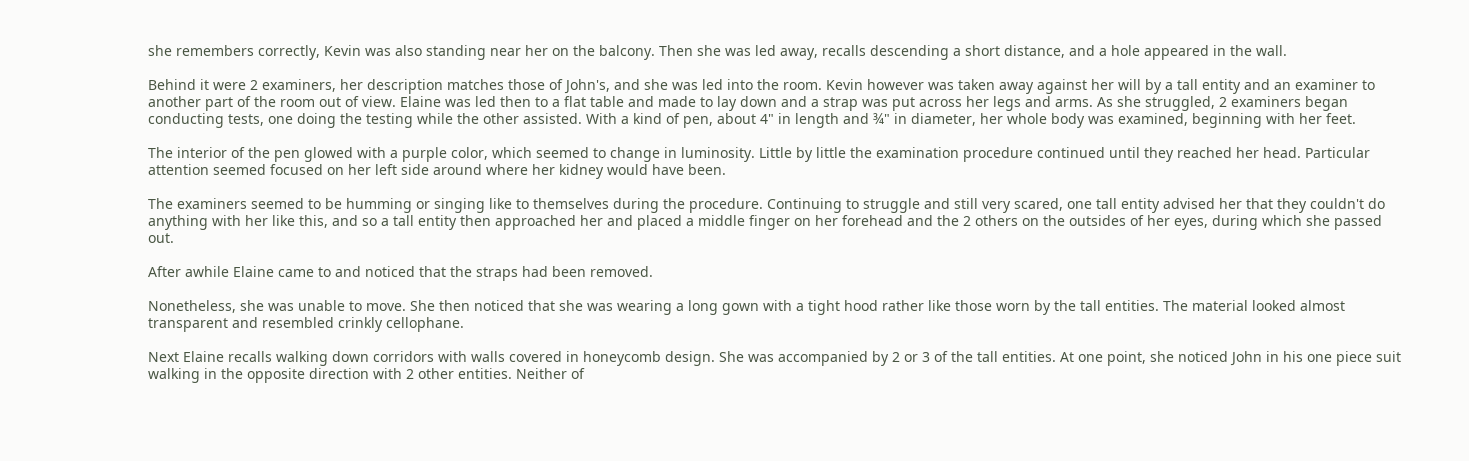she remembers correctly, Kevin was also standing near her on the balcony. Then she was led away, recalls descending a short distance, and a hole appeared in the wall.

Behind it were 2 examiners, her description matches those of John's, and she was led into the room. Kevin however was taken away against her will by a tall entity and an examiner to another part of the room out of view. Elaine was led then to a flat table and made to lay down and a strap was put across her legs and arms. As she struggled, 2 examiners began conducting tests, one doing the testing while the other assisted. With a kind of pen, about 4" in length and ¾" in diameter, her whole body was examined, beginning with her feet.

The interior of the pen glowed with a purple color, which seemed to change in luminosity. Little by little the examination procedure continued until they reached her head. Particular attention seemed focused on her left side around where her kidney would have been.

The examiners seemed to be humming or singing like to themselves during the procedure. Continuing to struggle and still very scared, one tall entity advised her that they couldn't do anything with her like this, and so a tall entity then approached her and placed a middle finger on her forehead and the 2 others on the outsides of her eyes, during which she passed out.

After awhile Elaine came to and noticed that the straps had been removed.

Nonetheless, she was unable to move. She then noticed that she was wearing a long gown with a tight hood rather like those worn by the tall entities. The material looked almost transparent and resembled crinkly cellophane.

Next Elaine recalls walking down corridors with walls covered in honeycomb design. She was accompanied by 2 or 3 of the tall entities. At one point, she noticed John in his one piece suit walking in the opposite direction with 2 other entities. Neither of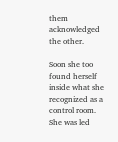them acknowledged the other.

Soon she too found herself inside what she recognized as a control room. She was led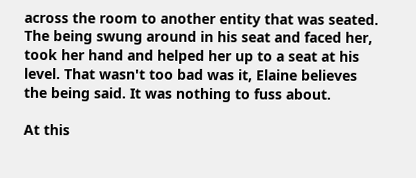across the room to another entity that was seated. The being swung around in his seat and faced her, took her hand and helped her up to a seat at his level. That wasn't too bad was it, Elaine believes the being said. It was nothing to fuss about.

At this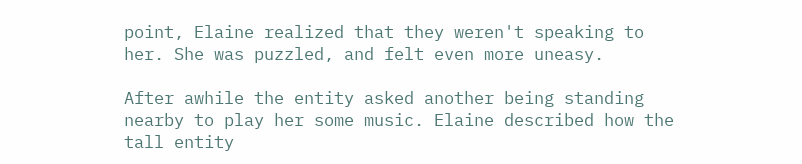point, Elaine realized that they weren't speaking to her. She was puzzled, and felt even more uneasy.

After awhile the entity asked another being standing nearby to play her some music. Elaine described how the tall entity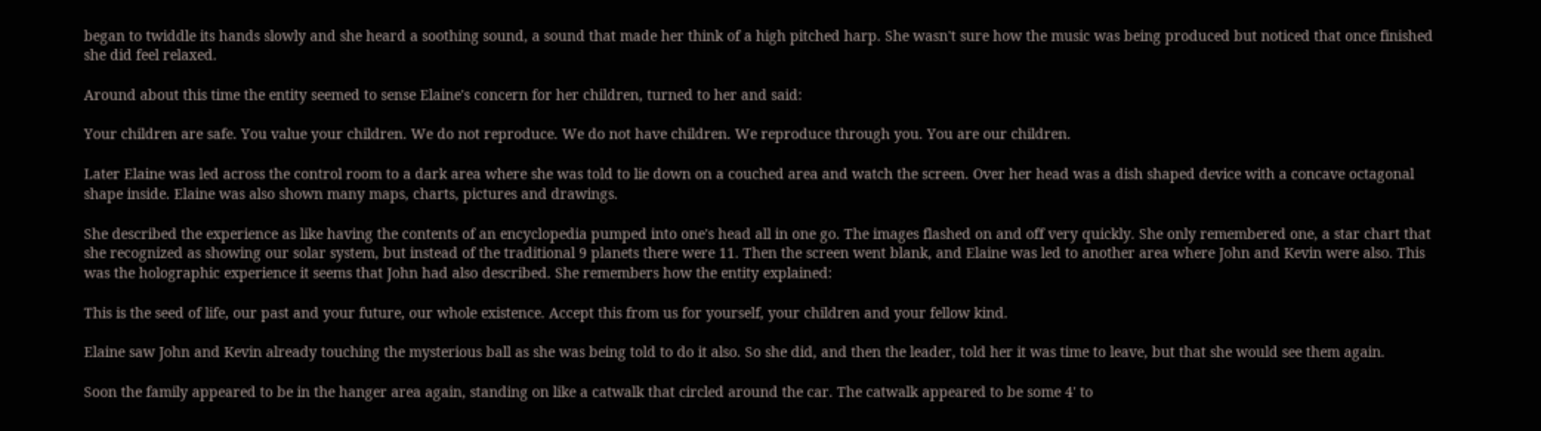began to twiddle its hands slowly and she heard a soothing sound, a sound that made her think of a high pitched harp. She wasn't sure how the music was being produced but noticed that once finished she did feel relaxed.

Around about this time the entity seemed to sense Elaine's concern for her children, turned to her and said:

Your children are safe. You value your children. We do not reproduce. We do not have children. We reproduce through you. You are our children.

Later Elaine was led across the control room to a dark area where she was told to lie down on a couched area and watch the screen. Over her head was a dish shaped device with a concave octagonal shape inside. Elaine was also shown many maps, charts, pictures and drawings.

She described the experience as like having the contents of an encyclopedia pumped into one's head all in one go. The images flashed on and off very quickly. She only remembered one, a star chart that she recognized as showing our solar system, but instead of the traditional 9 planets there were 11. Then the screen went blank, and Elaine was led to another area where John and Kevin were also. This was the holographic experience it seems that John had also described. She remembers how the entity explained:

This is the seed of life, our past and your future, our whole existence. Accept this from us for yourself, your children and your fellow kind.

Elaine saw John and Kevin already touching the mysterious ball as she was being told to do it also. So she did, and then the leader, told her it was time to leave, but that she would see them again.

Soon the family appeared to be in the hanger area again, standing on like a catwalk that circled around the car. The catwalk appeared to be some 4' to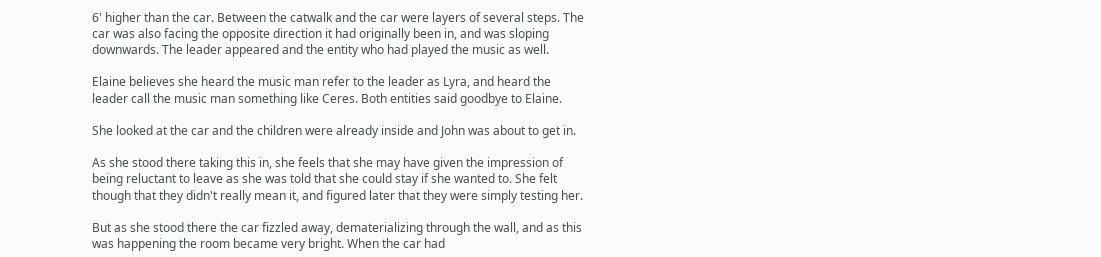6' higher than the car. Between the catwalk and the car were layers of several steps. The car was also facing the opposite direction it had originally been in, and was sloping downwards. The leader appeared and the entity who had played the music as well.

Elaine believes she heard the music man refer to the leader as Lyra, and heard the leader call the music man something like Ceres. Both entities said goodbye to Elaine.

She looked at the car and the children were already inside and John was about to get in.

As she stood there taking this in, she feels that she may have given the impression of being reluctant to leave as she was told that she could stay if she wanted to. She felt though that they didn't really mean it, and figured later that they were simply testing her.

But as she stood there the car fizzled away, dematerializing through the wall, and as this was happening the room became very bright. When the car had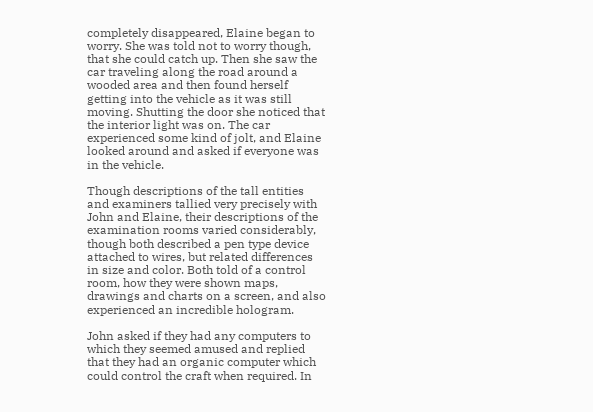completely disappeared, Elaine began to worry. She was told not to worry though, that she could catch up. Then she saw the car traveling along the road around a wooded area and then found herself getting into the vehicle as it was still moving. Shutting the door she noticed that the interior light was on. The car experienced some kind of jolt, and Elaine looked around and asked if everyone was in the vehicle.

Though descriptions of the tall entities and examiners tallied very precisely with John and Elaine, their descriptions of the examination rooms varied considerably, though both described a pen type device attached to wires, but related differences in size and color. Both told of a control room, how they were shown maps, drawings and charts on a screen, and also experienced an incredible hologram.

John asked if they had any computers to which they seemed amused and replied that they had an organic computer which could control the craft when required. In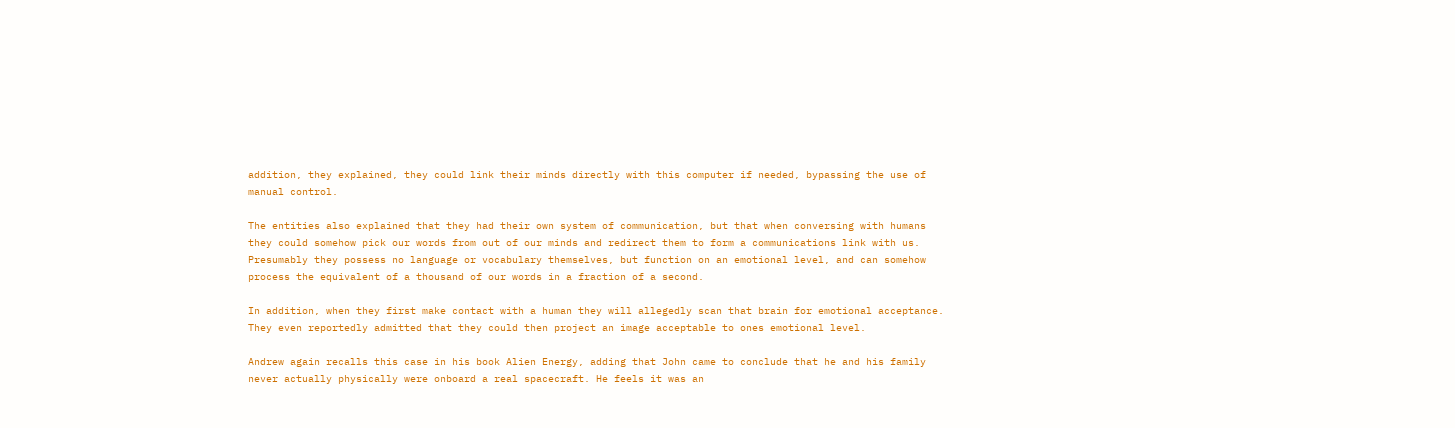addition, they explained, they could link their minds directly with this computer if needed, bypassing the use of manual control.

The entities also explained that they had their own system of communication, but that when conversing with humans they could somehow pick our words from out of our minds and redirect them to form a communications link with us. Presumably they possess no language or vocabulary themselves, but function on an emotional level, and can somehow process the equivalent of a thousand of our words in a fraction of a second.

In addition, when they first make contact with a human they will allegedly scan that brain for emotional acceptance. They even reportedly admitted that they could then project an image acceptable to ones emotional level.

Andrew again recalls this case in his book Alien Energy, adding that John came to conclude that he and his family never actually physically were onboard a real spacecraft. He feels it was an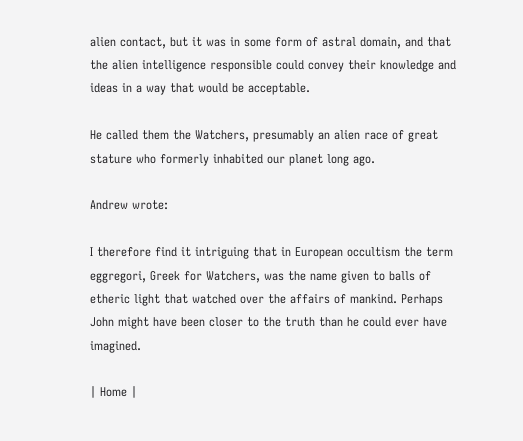alien contact, but it was in some form of astral domain, and that the alien intelligence responsible could convey their knowledge and ideas in a way that would be acceptable.

He called them the Watchers, presumably an alien race of great stature who formerly inhabited our planet long ago.

Andrew wrote:

I therefore find it intriguing that in European occultism the term eggregori, Greek for Watchers, was the name given to balls of etheric light that watched over the affairs of mankind. Perhaps John might have been closer to the truth than he could ever have imagined.

| Home |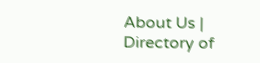About Us | Directory of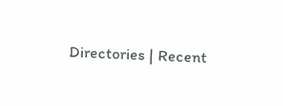Directories | Recent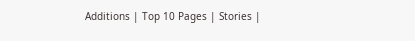Additions | Top 10 Pages | Stories |